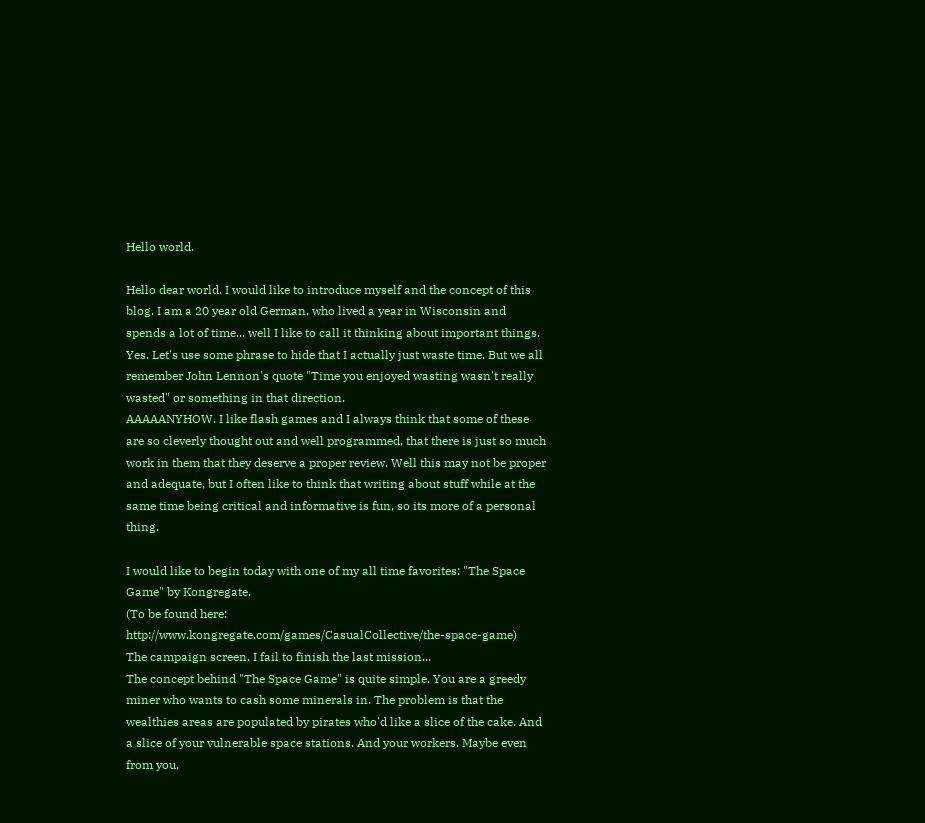Hello world.

Hello dear world. I would like to introduce myself and the concept of this blog. I am a 20 year old German, who lived a year in Wisconsin and spends a lot of time... well I like to call it thinking about important things. Yes. Let's use some phrase to hide that I actually just waste time. But we all remember John Lennon's quote "Time you enjoyed wasting wasn't really wasted" or something in that direction.
AAAAANYHOW. I like flash games and I always think that some of these are so cleverly thought out and well programmed, that there is just so much work in them that they deserve a proper review. Well this may not be proper and adequate, but I often like to think that writing about stuff while at the same time being critical and informative is fun, so its more of a personal thing.

I would like to begin today with one of my all time favorites: "The Space Game" by Kongregate.
(To be found here: http://www.kongregate.com/games/CasualCollective/the-space-game)
The campaign screen. I fail to finish the last mission...
The concept behind "The Space Game" is quite simple. You are a greedy miner who wants to cash some minerals in. The problem is that the wealthies areas are populated by pirates who'd like a slice of the cake. And a slice of your vulnerable space stations. And your workers. Maybe even from you,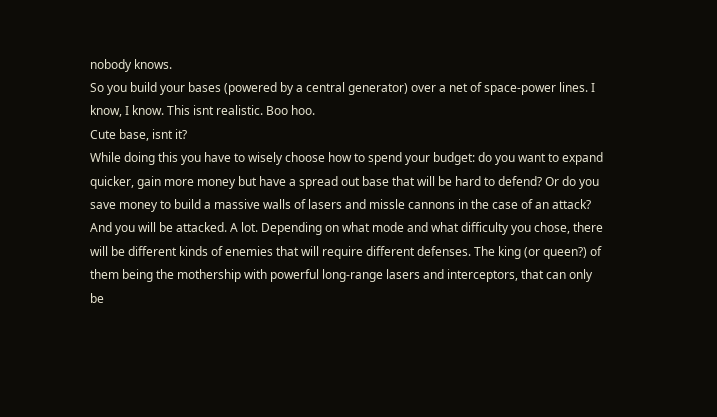nobody knows.
So you build your bases (powered by a central generator) over a net of space-power lines. I know, I know. This isnt realistic. Boo hoo.
Cute base, isnt it?
While doing this you have to wisely choose how to spend your budget: do you want to expand quicker, gain more money but have a spread out base that will be hard to defend? Or do you save money to build a massive walls of lasers and missle cannons in the case of an attack?
And you will be attacked. A lot. Depending on what mode and what difficulty you chose, there will be different kinds of enemies that will require different defenses. The king (or queen?) of them being the mothership with powerful long-range lasers and interceptors, that can only be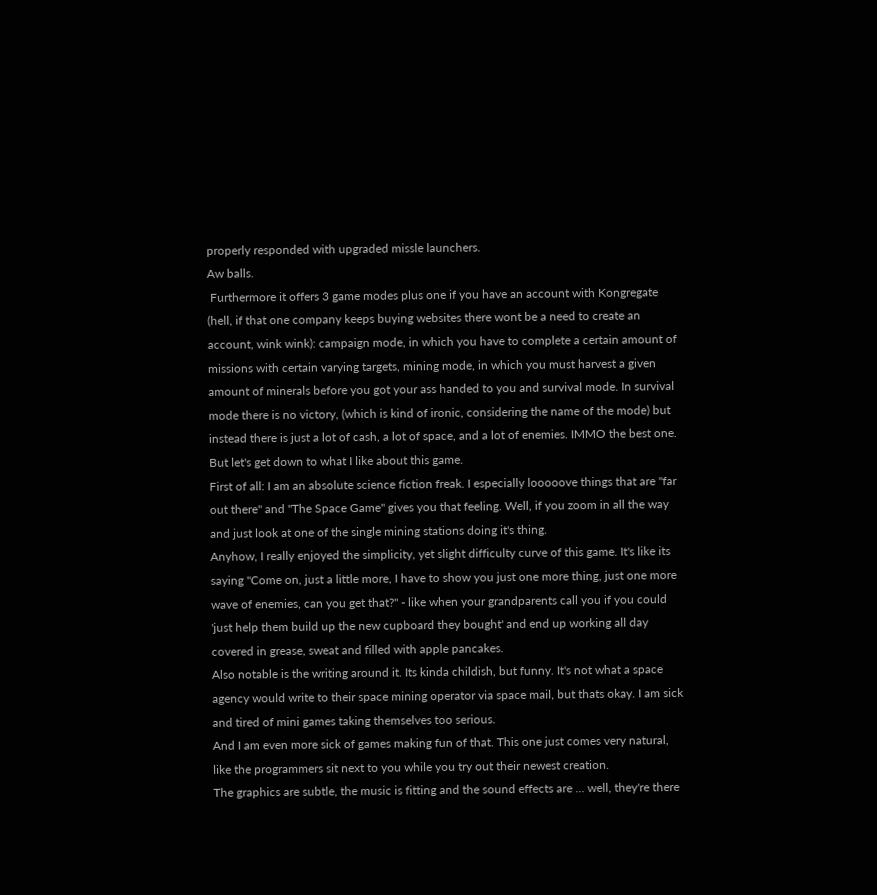properly responded with upgraded missle launchers.
Aw balls.
 Furthermore it offers 3 game modes plus one if you have an account with Kongregate (hell, if that one company keeps buying websites there wont be a need to create an account, wink wink): campaign mode, in which you have to complete a certain amount of missions with certain varying targets, mining mode, in which you must harvest a given amount of minerals before you got your ass handed to you and survival mode. In survival mode there is no victory, (which is kind of ironic, considering the name of the mode) but instead there is just a lot of cash, a lot of space, and a lot of enemies. IMMO the best one.
But let's get down to what I like about this game.
First of all: I am an absolute science fiction freak. I especially looooove things that are "far out there" and "The Space Game" gives you that feeling. Well, if you zoom in all the way and just look at one of the single mining stations doing it's thing.
Anyhow, I really enjoyed the simplicity, yet slight difficulty curve of this game. It's like its saying "Come on, just a little more, I have to show you just one more thing, just one more wave of enemies, can you get that?" - like when your grandparents call you if you could 'just help them build up the new cupboard they bought' and end up working all day covered in grease, sweat and filled with apple pancakes.
Also notable is the writing around it. Its kinda childish, but funny. It's not what a space agency would write to their space mining operator via space mail, but thats okay. I am sick and tired of mini games taking themselves too serious.
And I am even more sick of games making fun of that. This one just comes very natural, like the programmers sit next to you while you try out their newest creation.
The graphics are subtle, the music is fitting and the sound effects are ... well, they're there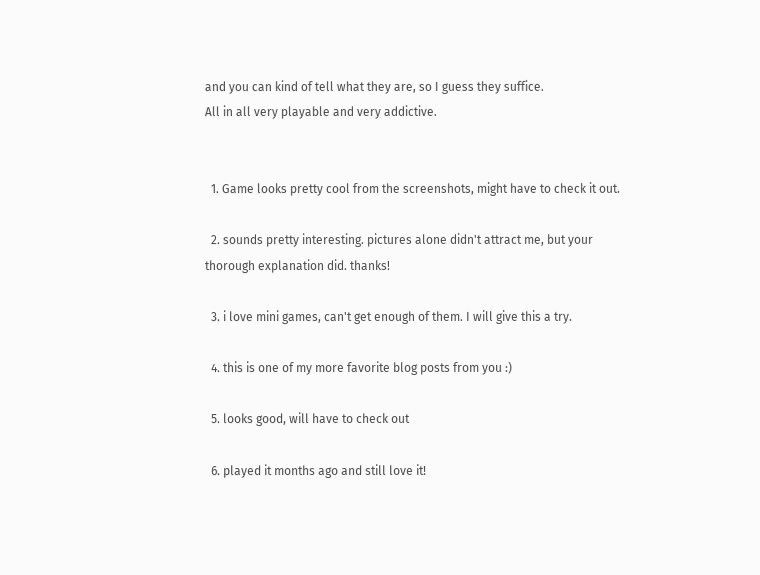and you can kind of tell what they are, so I guess they suffice.
All in all very playable and very addictive.


  1. Game looks pretty cool from the screenshots, might have to check it out.

  2. sounds pretty interesting. pictures alone didn't attract me, but your thorough explanation did. thanks!

  3. i love mini games, can't get enough of them. I will give this a try.

  4. this is one of my more favorite blog posts from you :)

  5. looks good, will have to check out

  6. played it months ago and still love it!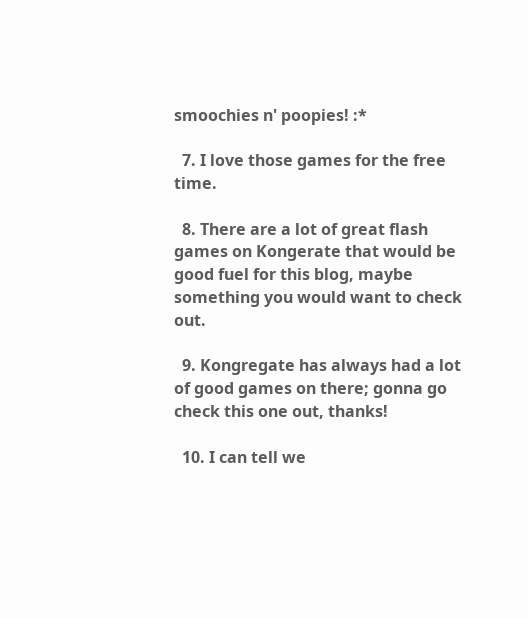smoochies n' poopies! :*

  7. I love those games for the free time.

  8. There are a lot of great flash games on Kongerate that would be good fuel for this blog, maybe something you would want to check out.

  9. Kongregate has always had a lot of good games on there; gonna go check this one out, thanks!

  10. I can tell we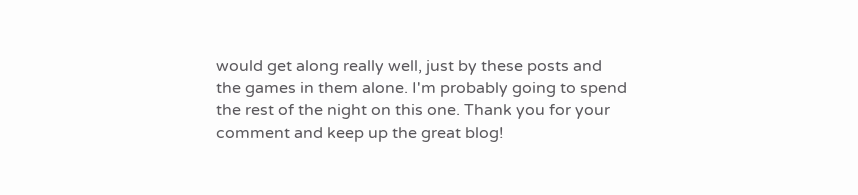would get along really well, just by these posts and the games in them alone. I'm probably going to spend the rest of the night on this one. Thank you for your comment and keep up the great blog!